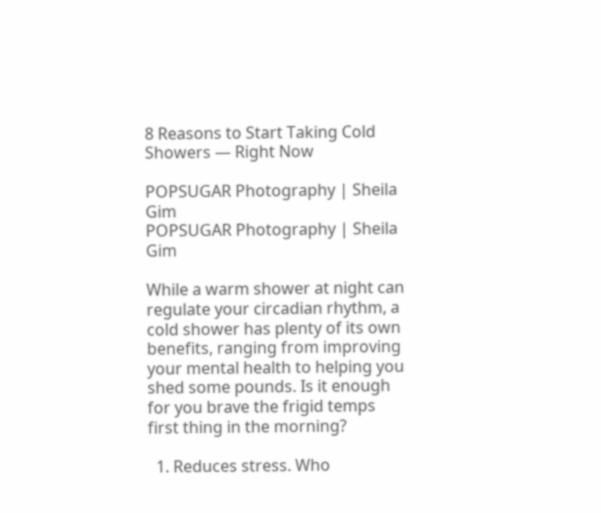8 Reasons to Start Taking Cold Showers — Right Now

POPSUGAR Photography | Sheila Gim
POPSUGAR Photography | Sheila Gim

While a warm shower at night can regulate your circadian rhythm, a cold shower has plenty of its own benefits, ranging from improving your mental health to helping you shed some pounds. Is it enough for you brave the frigid temps first thing in the morning?

  1. Reduces stress. Who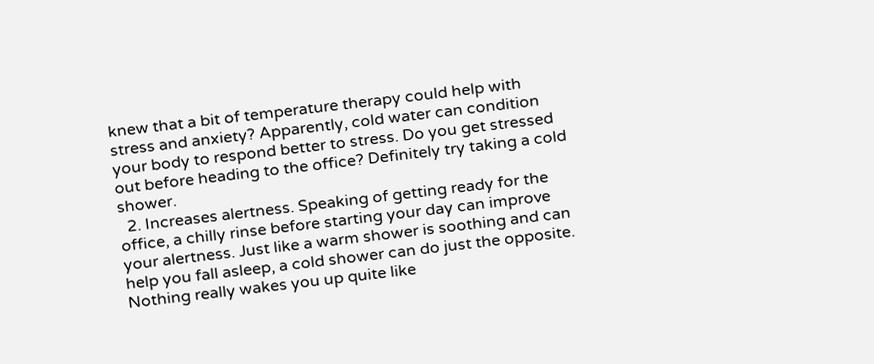knew that a bit of temperature therapy could help with stress and anxiety? Apparently, cold water can condition your body to respond better to stress. Do you get stressed out before heading to the office? Definitely try taking a cold shower.
  2. Increases alertness. Speaking of getting ready for the office, a chilly rinse before starting your day can improve your alertness. Just like a warm shower is soothing and can help you fall asleep, a cold shower can do just the opposite. Nothing really wakes you up quite like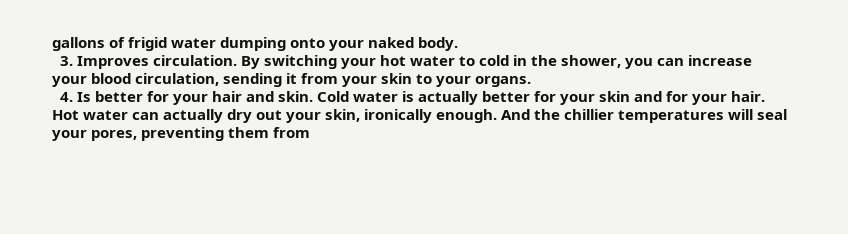gallons of frigid water dumping onto your naked body.
  3. Improves circulation. By switching your hot water to cold in the shower, you can increase your blood circulation, sending it from your skin to your organs.
  4. Is better for your hair and skin. Cold water is actually better for your skin and for your hair. Hot water can actually dry out your skin, ironically enough. And the chillier temperatures will seal your pores, preventing them from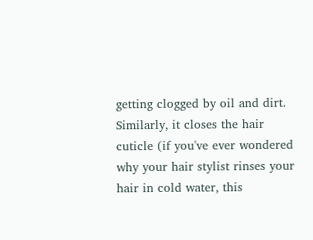getting clogged by oil and dirt. Similarly, it closes the hair cuticle (if you've ever wondered why your hair stylist rinses your hair in cold water, this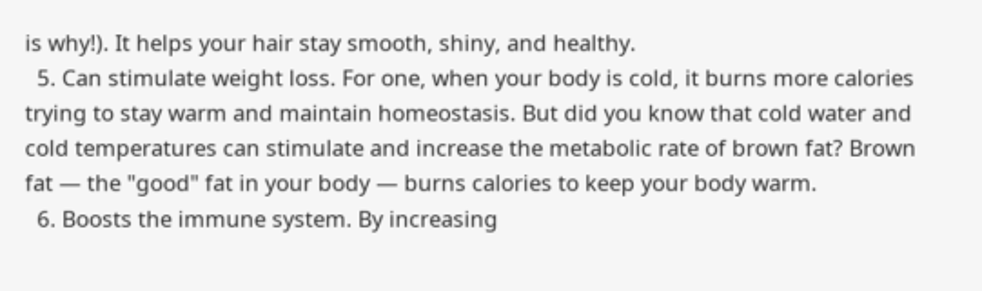is why!). It helps your hair stay smooth, shiny, and healthy.
  5. Can stimulate weight loss. For one, when your body is cold, it burns more calories trying to stay warm and maintain homeostasis. But did you know that cold water and cold temperatures can stimulate and increase the metabolic rate of brown fat? Brown fat — the "good" fat in your body — burns calories to keep your body warm.
  6. Boosts the immune system. By increasing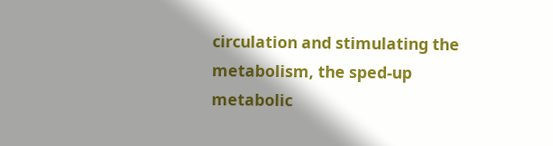circulation and stimulating the metabolism, the sped-up metabolic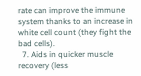rate can improve the immune system thanks to an increase in white cell count (they fight the bad cells).
  7. Aids in quicker muscle recovery (less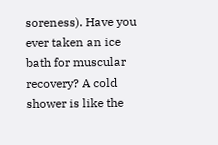soreness). Have you ever taken an ice bath for muscular recovery? A cold shower is like the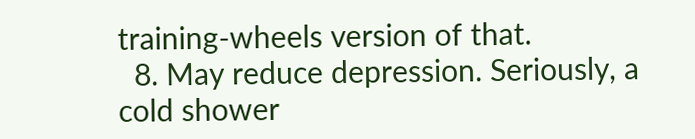training-wheels version of that.
  8. May reduce depression. Seriously, a cold shower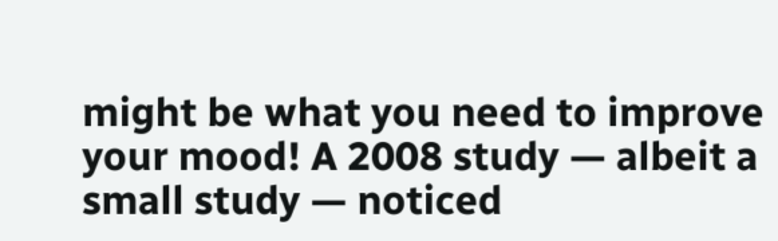might be what you need to improve your mood! A 2008 study — albeit a small study — noticed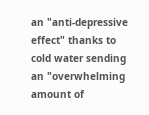an "anti-depressive effect" thanks to cold water sending an "overwhelming amount of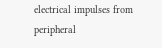electrical impulses from peripheral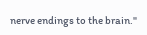nerve endings to the brain."